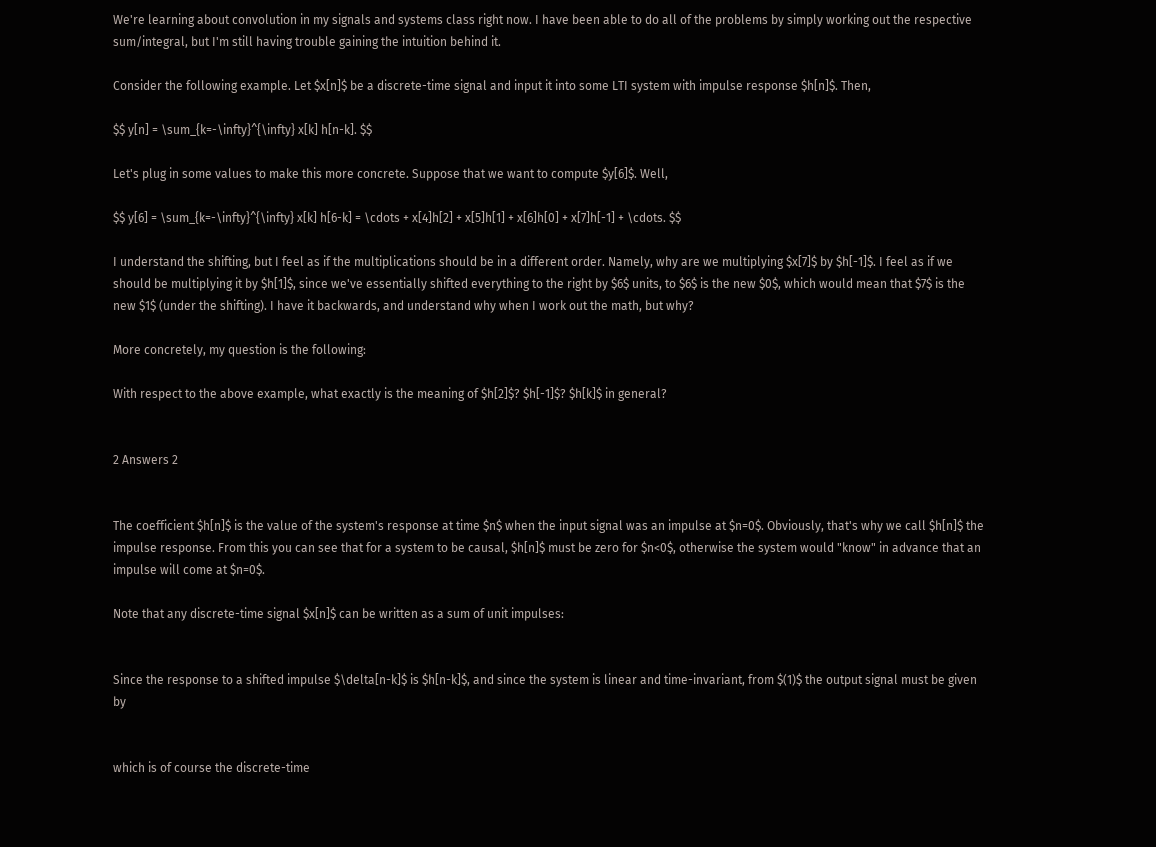We're learning about convolution in my signals and systems class right now. I have been able to do all of the problems by simply working out the respective sum/integral, but I'm still having trouble gaining the intuition behind it.

Consider the following example. Let $x[n]$ be a discrete-time signal and input it into some LTI system with impulse response $h[n]$. Then,

$$ y[n] = \sum_{k=-\infty}^{\infty} x[k] h[n-k]. $$

Let's plug in some values to make this more concrete. Suppose that we want to compute $y[6]$. Well,

$$ y[6] = \sum_{k=-\infty}^{\infty} x[k] h[6-k] = \cdots + x[4]h[2] + x[5]h[1] + x[6]h[0] + x[7]h[-1] + \cdots. $$

I understand the shifting, but I feel as if the multiplications should be in a different order. Namely, why are we multiplying $x[7]$ by $h[-1]$. I feel as if we should be multiplying it by $h[1]$, since we've essentially shifted everything to the right by $6$ units, to $6$ is the new $0$, which would mean that $7$ is the new $1$ (under the shifting). I have it backwards, and understand why when I work out the math, but why?

More concretely, my question is the following:

With respect to the above example, what exactly is the meaning of $h[2]$? $h[-1]$? $h[k]$ in general?


2 Answers 2


The coefficient $h[n]$ is the value of the system's response at time $n$ when the input signal was an impulse at $n=0$. Obviously, that's why we call $h[n]$ the impulse response. From this you can see that for a system to be causal, $h[n]$ must be zero for $n<0$, otherwise the system would "know" in advance that an impulse will come at $n=0$.

Note that any discrete-time signal $x[n]$ can be written as a sum of unit impulses:


Since the response to a shifted impulse $\delta[n-k]$ is $h[n-k]$, and since the system is linear and time-invariant, from $(1)$ the output signal must be given by


which is of course the discrete-time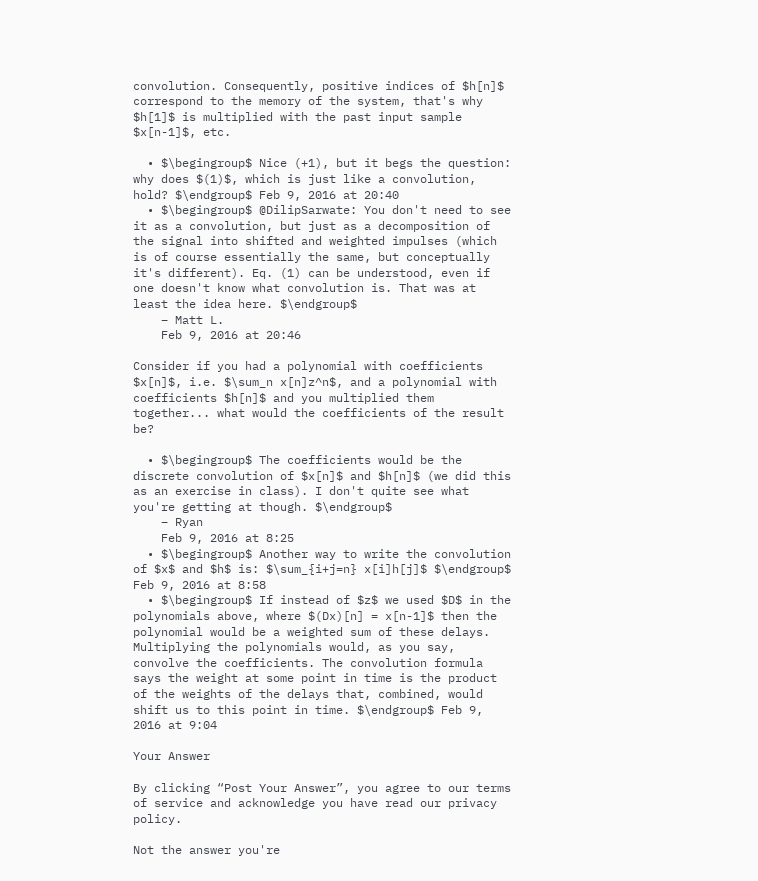convolution. Consequently, positive indices of $h[n]$ correspond to the memory of the system, that's why $h[1]$ is multiplied with the past input sample $x[n-1]$, etc.

  • $\begingroup$ Nice (+1), but it begs the question: why does $(1)$, which is just like a convolution, hold? $\endgroup$ Feb 9, 2016 at 20:40
  • $\begingroup$ @DilipSarwate: You don't need to see it as a convolution, but just as a decomposition of the signal into shifted and weighted impulses (which is of course essentially the same, but conceptually it's different). Eq. (1) can be understood, even if one doesn't know what convolution is. That was at least the idea here. $\endgroup$
    – Matt L.
    Feb 9, 2016 at 20:46

Consider if you had a polynomial with coefficients $x[n]$, i.e. $\sum_n x[n]z^n$, and a polynomial with coefficients $h[n]$ and you multiplied them together... what would the coefficients of the result be?

  • $\begingroup$ The coefficients would be the discrete convolution of $x[n]$ and $h[n]$ (we did this as an exercise in class). I don't quite see what you're getting at though. $\endgroup$
    – Ryan
    Feb 9, 2016 at 8:25
  • $\begingroup$ Another way to write the convolution of $x$ and $h$ is: $\sum_{i+j=n} x[i]h[j]$ $\endgroup$ Feb 9, 2016 at 8:58
  • $\begingroup$ If instead of $z$ we used $D$ in the polynomials above, where $(Dx)[n] = x[n-1]$ then the polynomial would be a weighted sum of these delays. Multiplying the polynomials would, as you say, convolve the coefficients. The convolution formula says the weight at some point in time is the product of the weights of the delays that, combined, would shift us to this point in time. $\endgroup$ Feb 9, 2016 at 9:04

Your Answer

By clicking “Post Your Answer”, you agree to our terms of service and acknowledge you have read our privacy policy.

Not the answer you're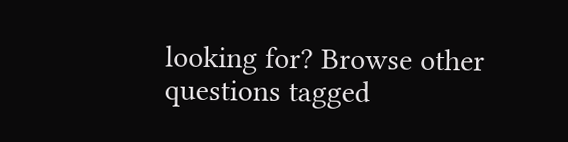looking for? Browse other questions tagged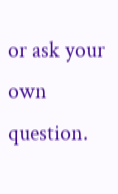or ask your own question.